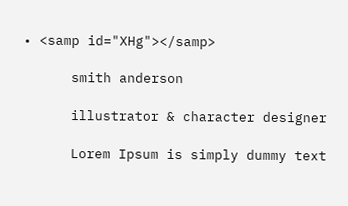• <samp id="XHg"></samp>

      smith anderson

      illustrator & character designer

      Lorem Ipsum is simply dummy text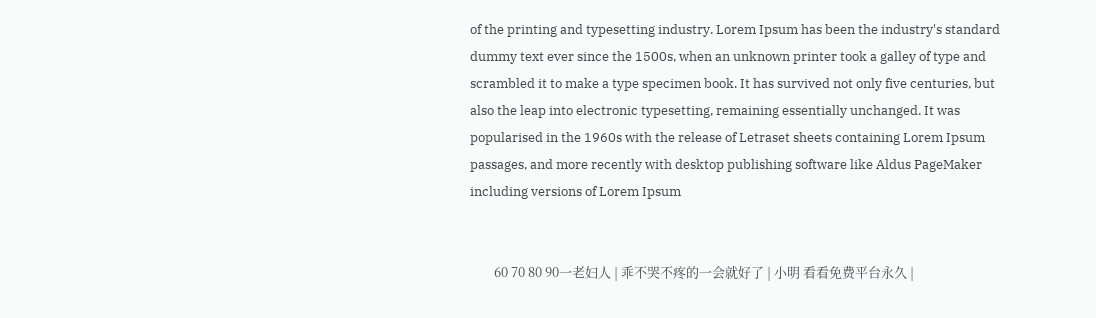of the printing and typesetting industry. Lorem Ipsum has been the industry's standard dummy text ever since the 1500s, when an unknown printer took a galley of type and scrambled it to make a type specimen book. It has survived not only five centuries, but also the leap into electronic typesetting, remaining essentially unchanged. It was popularised in the 1960s with the release of Letraset sheets containing Lorem Ipsum passages, and more recently with desktop publishing software like Aldus PageMaker including versions of Lorem Ipsum


        60 70 80 90一老妇人 | 乖不哭不疼的一会就好了 | 小明 看看免费平台永久 |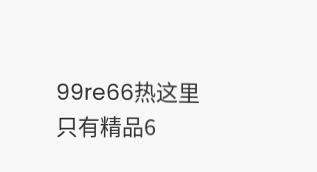99re66热这里只有精品6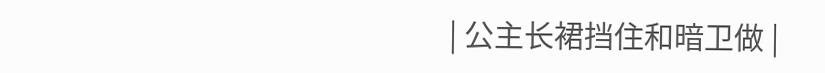| 公主长裙挡住和暗卫做 |